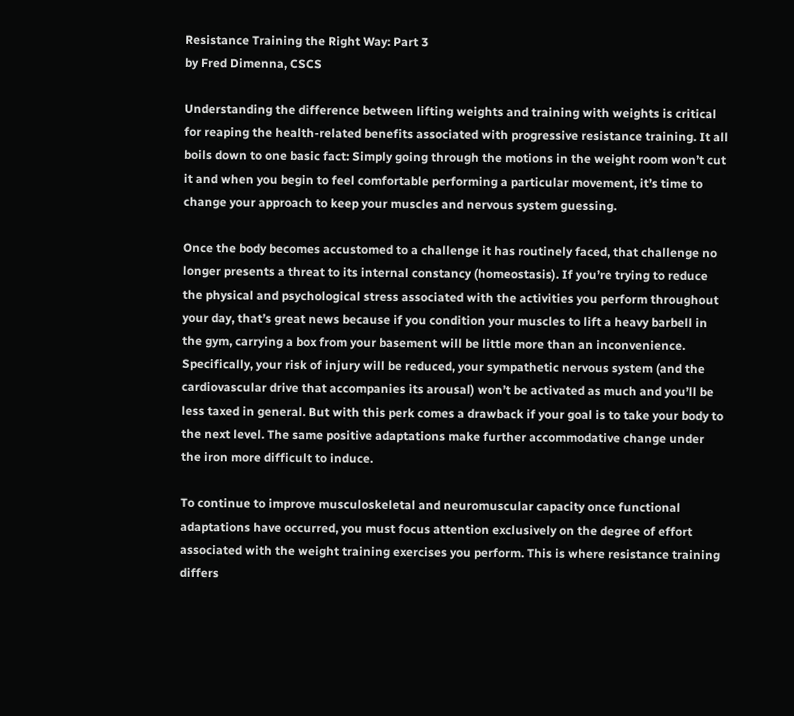Resistance Training the Right Way: Part 3
by Fred Dimenna, CSCS

Understanding the difference between lifting weights and training with weights is critical for reaping the health-related benefits associated with progressive resistance training. It all boils down to one basic fact: Simply going through the motions in the weight room won’t cut it and when you begin to feel comfortable performing a particular movement, it’s time to change your approach to keep your muscles and nervous system guessing.

Once the body becomes accustomed to a challenge it has routinely faced, that challenge no longer presents a threat to its internal constancy (homeostasis). If you’re trying to reduce the physical and psychological stress associated with the activities you perform throughout your day, that’s great news because if you condition your muscles to lift a heavy barbell in the gym, carrying a box from your basement will be little more than an inconvenience. Specifically, your risk of injury will be reduced, your sympathetic nervous system (and the cardiovascular drive that accompanies its arousal) won’t be activated as much and you’ll be less taxed in general. But with this perk comes a drawback if your goal is to take your body to the next level. The same positive adaptations make further accommodative change under the iron more difficult to induce.

To continue to improve musculoskeletal and neuromuscular capacity once functional adaptations have occurred, you must focus attention exclusively on the degree of effort associated with the weight training exercises you perform. This is where resistance training differs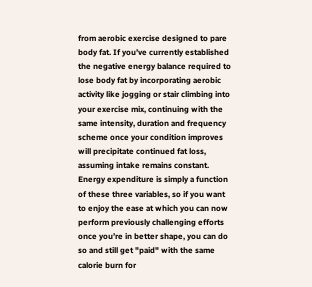from aerobic exercise designed to pare body fat. If you’ve currently established the negative energy balance required to lose body fat by incorporating aerobic activity like jogging or stair climbing into your exercise mix, continuing with the same intensity, duration and frequency scheme once your condition improves will precipitate continued fat loss, assuming intake remains constant. Energy expenditure is simply a function of these three variables, so if you want to enjoy the ease at which you can now perform previously challenging efforts once you’re in better shape, you can do so and still get "paid" with the same calorie burn for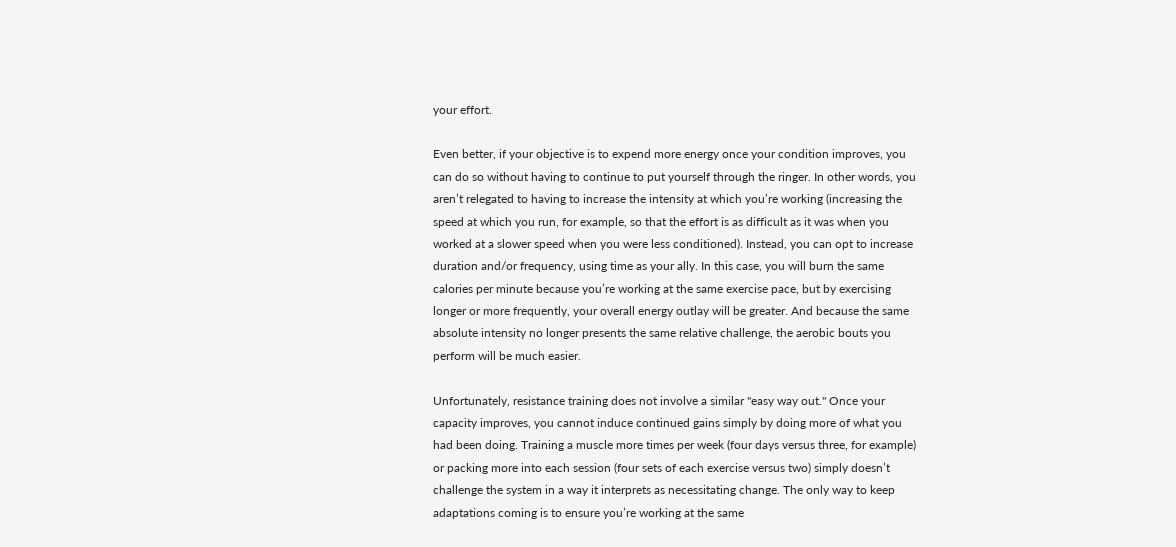your effort.

Even better, if your objective is to expend more energy once your condition improves, you can do so without having to continue to put yourself through the ringer. In other words, you aren’t relegated to having to increase the intensity at which you’re working (increasing the speed at which you run, for example, so that the effort is as difficult as it was when you worked at a slower speed when you were less conditioned). Instead, you can opt to increase duration and/or frequency, using time as your ally. In this case, you will burn the same calories per minute because you’re working at the same exercise pace, but by exercising longer or more frequently, your overall energy outlay will be greater. And because the same absolute intensity no longer presents the same relative challenge, the aerobic bouts you perform will be much easier.

Unfortunately, resistance training does not involve a similar "easy way out." Once your capacity improves, you cannot induce continued gains simply by doing more of what you had been doing. Training a muscle more times per week (four days versus three, for example) or packing more into each session (four sets of each exercise versus two) simply doesn’t challenge the system in a way it interprets as necessitating change. The only way to keep adaptations coming is to ensure you’re working at the same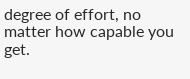degree of effort, no matter how capable you get.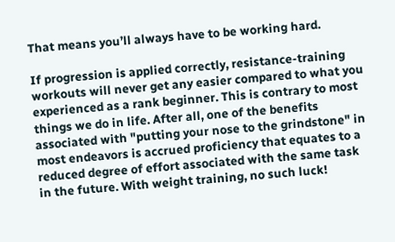That means you’ll always have to be working hard.

If progression is applied correctly, resistance-training workouts will never get any easier compared to what you experienced as a rank beginner. This is contrary to most things we do in life. After all, one of the benefits associated with "putting your nose to the grindstone" in most endeavors is accrued proficiency that equates to a reduced degree of effort associated with the same task in the future. With weight training, no such luck!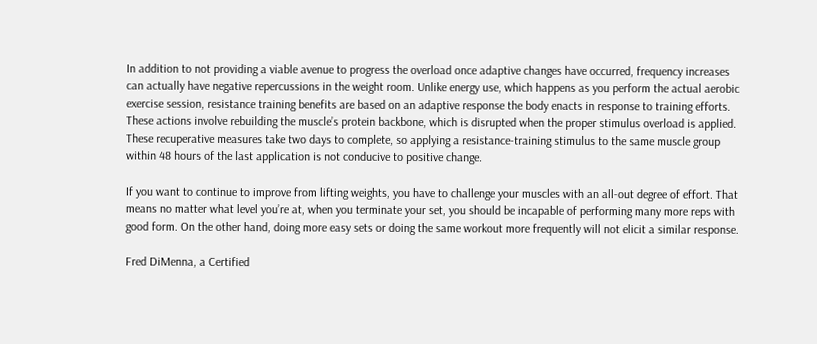In addition to not providing a viable avenue to progress the overload once adaptive changes have occurred, frequency increases can actually have negative repercussions in the weight room. Unlike energy use, which happens as you perform the actual aerobic exercise session, resistance training benefits are based on an adaptive response the body enacts in response to training efforts. These actions involve rebuilding the muscle’s protein backbone, which is disrupted when the proper stimulus overload is applied. These recuperative measures take two days to complete, so applying a resistance-training stimulus to the same muscle group within 48 hours of the last application is not conducive to positive change.

If you want to continue to improve from lifting weights, you have to challenge your muscles with an all-out degree of effort. That means no matter what level you’re at, when you terminate your set, you should be incapable of performing many more reps with good form. On the other hand, doing more easy sets or doing the same workout more frequently will not elicit a similar response.

Fred DiMenna, a Certified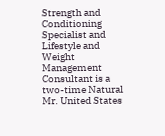Strength and Conditioning Specialist and Lifestyle and Weight Management Consultant is a two-time Natural Mr. United States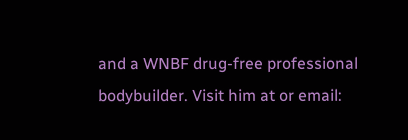and a WNBF drug-free professional bodybuilder. Visit him at or email: